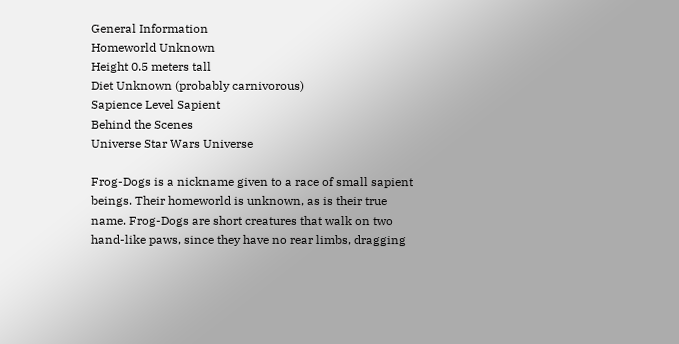General Information
Homeworld Unknown
Height 0.5 meters tall
Diet Unknown (probably carnivorous)
Sapience Level Sapient
Behind the Scenes
Universe Star Wars Universe

Frog-Dogs is a nickname given to a race of small sapient beings. Their homeworld is unknown, as is their true name. Frog-Dogs are short creatures that walk on two hand-like paws, since they have no rear limbs, dragging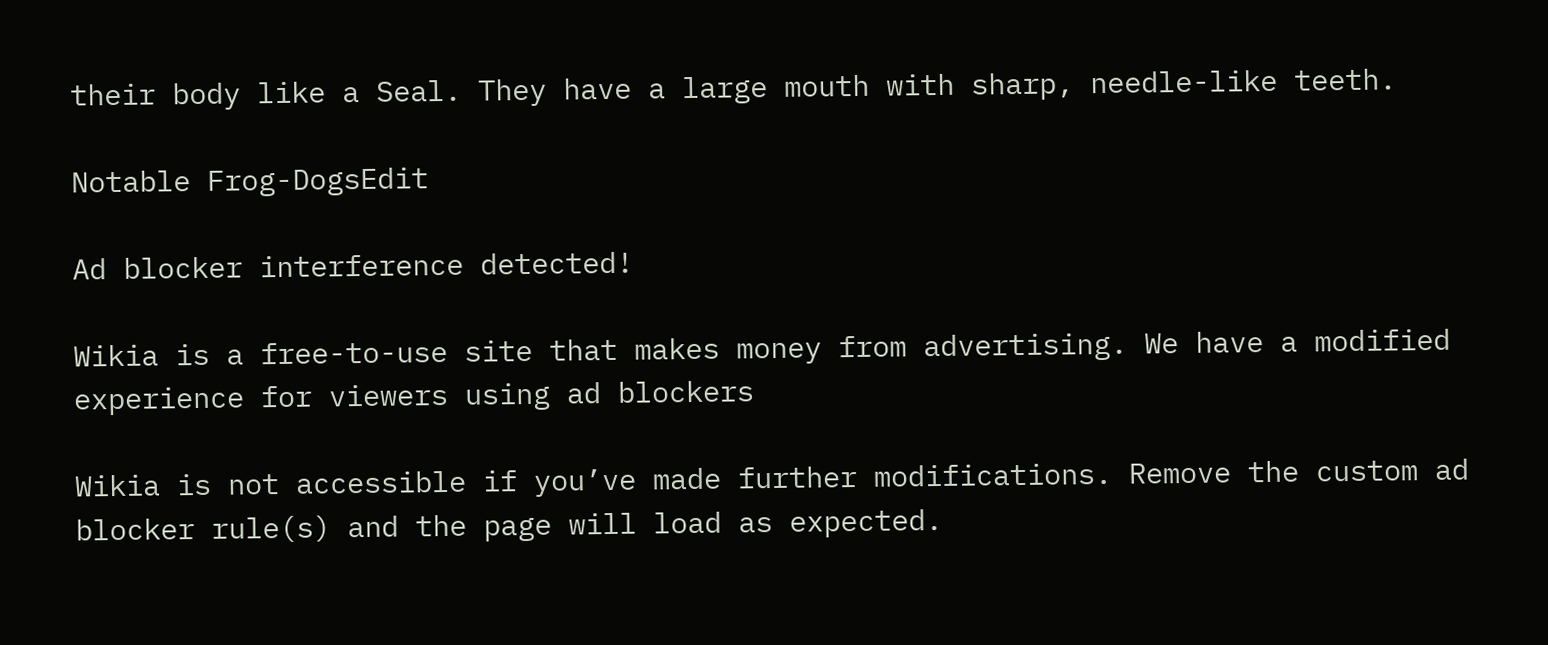their body like a Seal. They have a large mouth with sharp, needle-like teeth.

Notable Frog-DogsEdit

Ad blocker interference detected!

Wikia is a free-to-use site that makes money from advertising. We have a modified experience for viewers using ad blockers

Wikia is not accessible if you’ve made further modifications. Remove the custom ad blocker rule(s) and the page will load as expected.